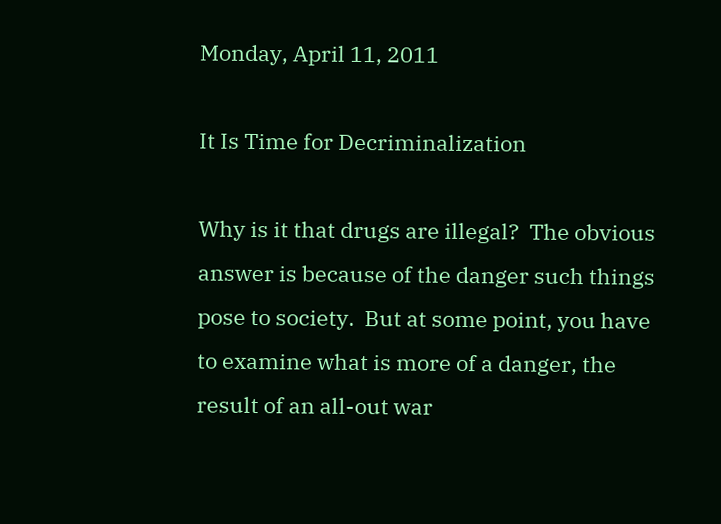Monday, April 11, 2011

It Is Time for Decriminalization

Why is it that drugs are illegal?  The obvious answer is because of the danger such things pose to society.  But at some point, you have to examine what is more of a danger, the result of an all-out war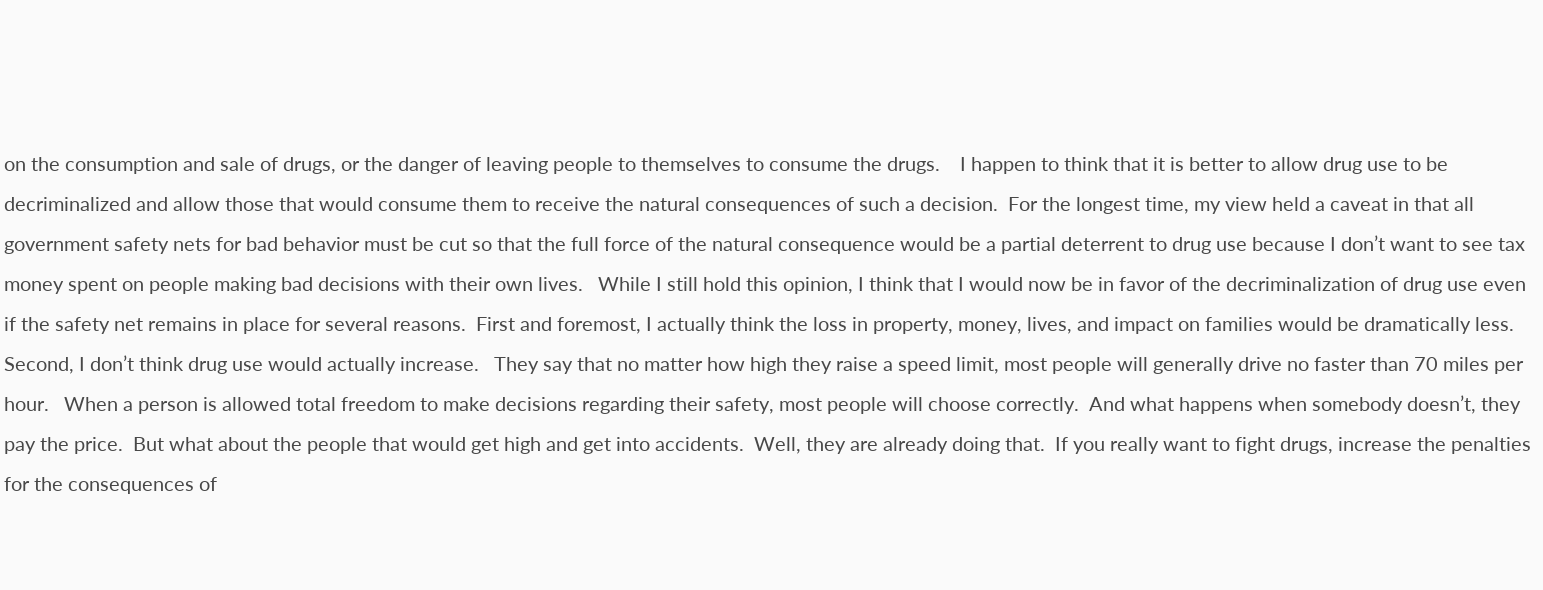on the consumption and sale of drugs, or the danger of leaving people to themselves to consume the drugs.    I happen to think that it is better to allow drug use to be decriminalized and allow those that would consume them to receive the natural consequences of such a decision.  For the longest time, my view held a caveat in that all government safety nets for bad behavior must be cut so that the full force of the natural consequence would be a partial deterrent to drug use because I don’t want to see tax money spent on people making bad decisions with their own lives.   While I still hold this opinion, I think that I would now be in favor of the decriminalization of drug use even if the safety net remains in place for several reasons.  First and foremost, I actually think the loss in property, money, lives, and impact on families would be dramatically less.  Second, I don’t think drug use would actually increase.   They say that no matter how high they raise a speed limit, most people will generally drive no faster than 70 miles per hour.   When a person is allowed total freedom to make decisions regarding their safety, most people will choose correctly.  And what happens when somebody doesn’t, they pay the price.  But what about the people that would get high and get into accidents.  Well, they are already doing that.  If you really want to fight drugs, increase the penalties for the consequences of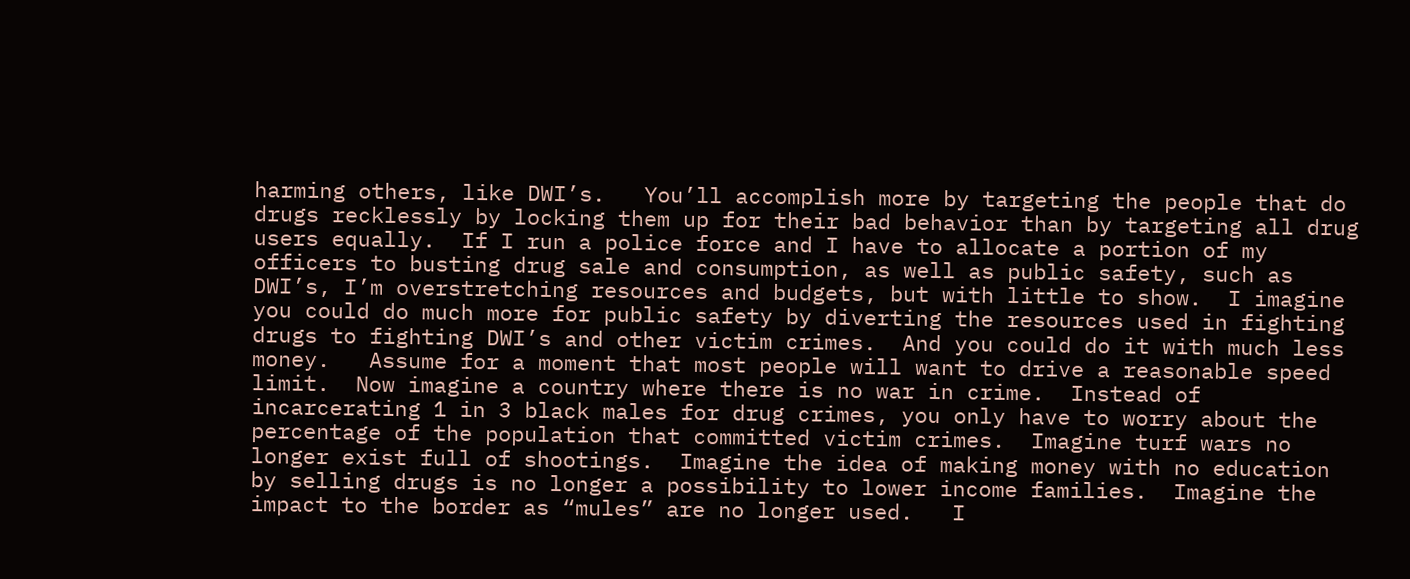harming others, like DWI’s.   You’ll accomplish more by targeting the people that do drugs recklessly by locking them up for their bad behavior than by targeting all drug users equally.  If I run a police force and I have to allocate a portion of my officers to busting drug sale and consumption, as well as public safety, such as DWI’s, I’m overstretching resources and budgets, but with little to show.  I imagine you could do much more for public safety by diverting the resources used in fighting drugs to fighting DWI’s and other victim crimes.  And you could do it with much less money.   Assume for a moment that most people will want to drive a reasonable speed limit.  Now imagine a country where there is no war in crime.  Instead of incarcerating 1 in 3 black males for drug crimes, you only have to worry about the percentage of the population that committed victim crimes.  Imagine turf wars no longer exist full of shootings.  Imagine the idea of making money with no education by selling drugs is no longer a possibility to lower income families.  Imagine the impact to the border as “mules” are no longer used.   I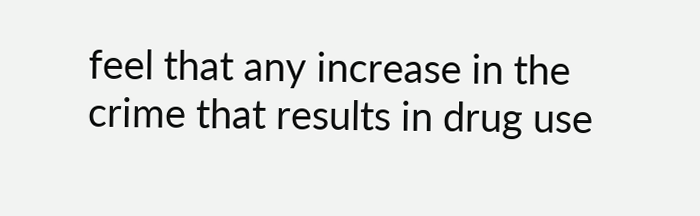feel that any increase in the crime that results in drug use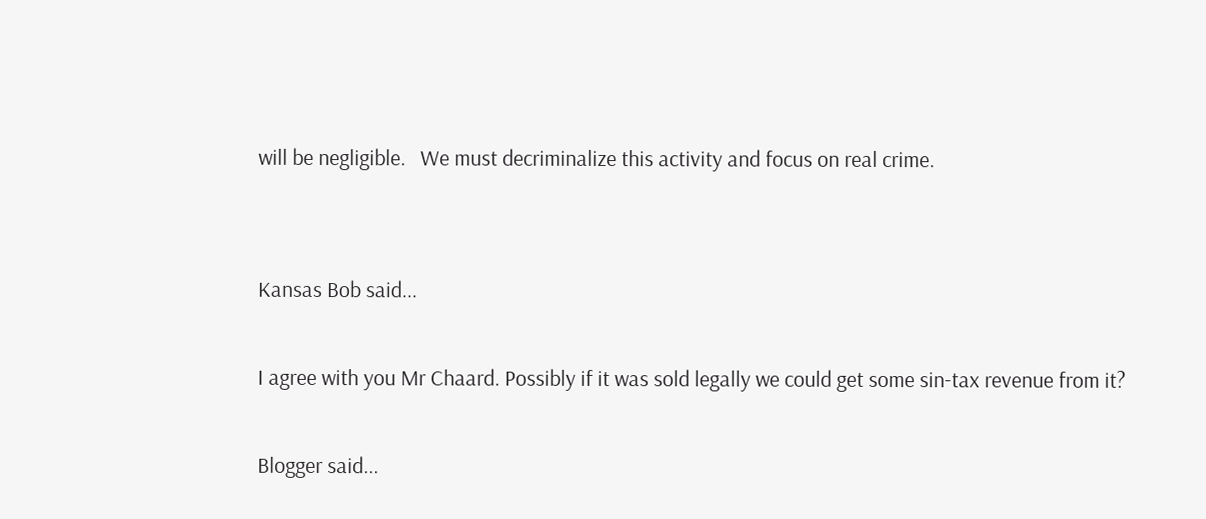will be negligible.   We must decriminalize this activity and focus on real crime.


Kansas Bob said...

I agree with you Mr Chaard. Possibly if it was sold legally we could get some sin-tax revenue from it?

Blogger said...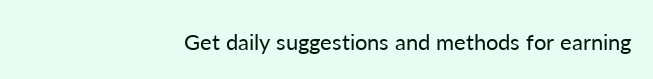Get daily suggestions and methods for earning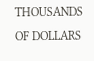THOUSANDS OF DOLLARS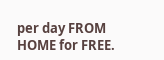per day FROM HOME for FREE.